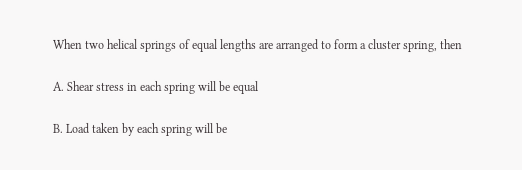When two helical springs of equal lengths are arranged to form a cluster spring, then

A. Shear stress in each spring will be equal

B. Load taken by each spring will be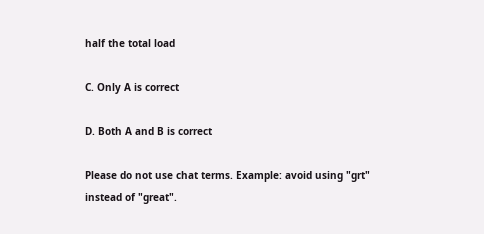half the total load

C. Only A is correct

D. Both A and B is correct

Please do not use chat terms. Example: avoid using "grt" instead of "great".